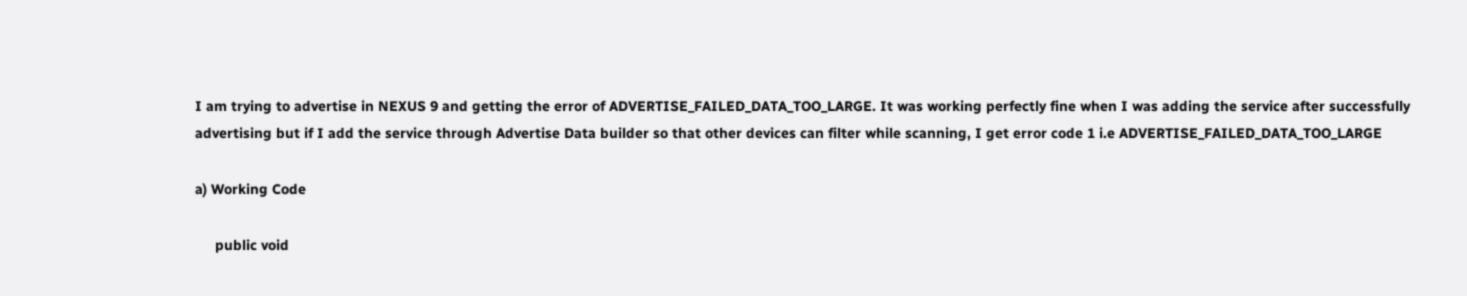I am trying to advertise in NEXUS 9 and getting the error of ADVERTISE_FAILED_DATA_TOO_LARGE. It was working perfectly fine when I was adding the service after successfully advertising but if I add the service through Advertise Data builder so that other devices can filter while scanning, I get error code 1 i.e ADVERTISE_FAILED_DATA_TOO_LARGE

a) Working Code

     public void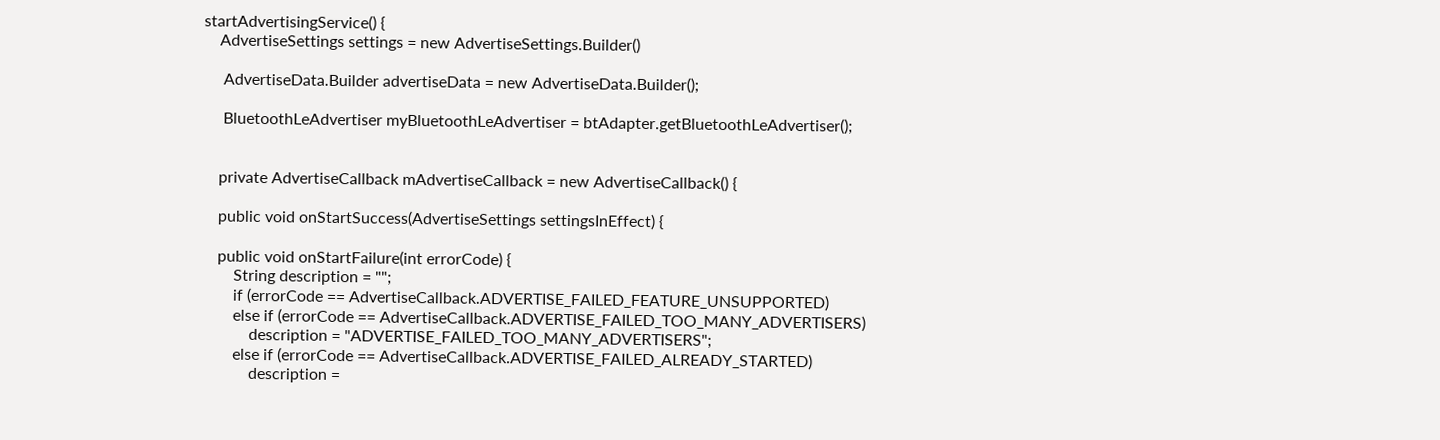startAdvertisingService() {
    AdvertiseSettings settings = new AdvertiseSettings.Builder()

     AdvertiseData.Builder advertiseData = new AdvertiseData.Builder();

     BluetoothLeAdvertiser myBluetoothLeAdvertiser = btAdapter.getBluetoothLeAdvertiser();


    private AdvertiseCallback mAdvertiseCallback = new AdvertiseCallback() {

    public void onStartSuccess(AdvertiseSettings settingsInEffect) {

    public void onStartFailure(int errorCode) {
        String description = "";
        if (errorCode == AdvertiseCallback.ADVERTISE_FAILED_FEATURE_UNSUPPORTED)
        else if (errorCode == AdvertiseCallback.ADVERTISE_FAILED_TOO_MANY_ADVERTISERS)
            description = "ADVERTISE_FAILED_TOO_MANY_ADVERTISERS";
        else if (errorCode == AdvertiseCallback.ADVERTISE_FAILED_ALREADY_STARTED)
            description =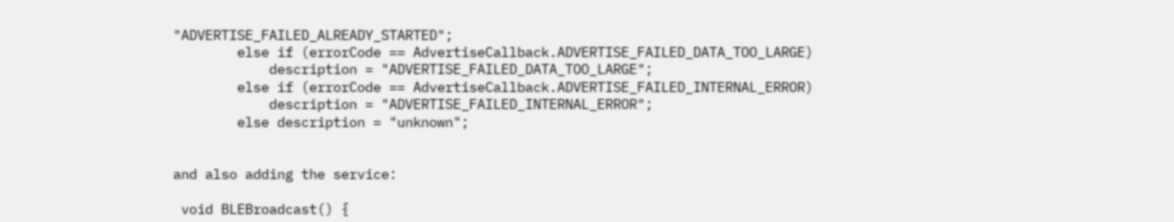"ADVERTISE_FAILED_ALREADY_STARTED";
        else if (errorCode == AdvertiseCallback.ADVERTISE_FAILED_DATA_TOO_LARGE)
            description = "ADVERTISE_FAILED_DATA_TOO_LARGE";
        else if (errorCode == AdvertiseCallback.ADVERTISE_FAILED_INTERNAL_ERROR)
            description = "ADVERTISE_FAILED_INTERNAL_ERROR";
        else description = "unknown";


and also adding the service:

 void BLEBroadcast() {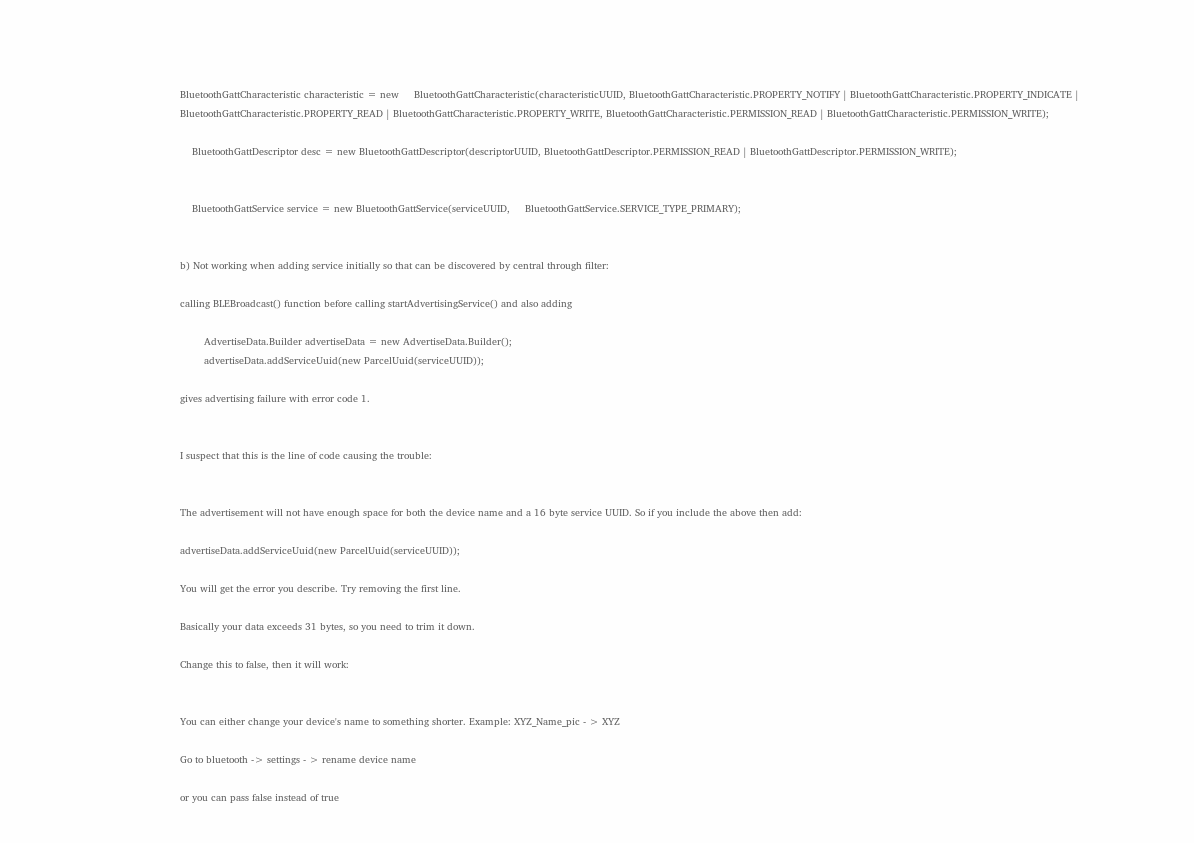BluetoothGattCharacteristic characteristic = new     BluetoothGattCharacteristic(characteristicUUID, BluetoothGattCharacteristic.PROPERTY_NOTIFY | BluetoothGattCharacteristic.PROPERTY_INDICATE | BluetoothGattCharacteristic.PROPERTY_READ | BluetoothGattCharacteristic.PROPERTY_WRITE, BluetoothGattCharacteristic.PERMISSION_READ | BluetoothGattCharacteristic.PERMISSION_WRITE);

    BluetoothGattDescriptor desc = new BluetoothGattDescriptor(descriptorUUID, BluetoothGattDescriptor.PERMISSION_READ | BluetoothGattDescriptor.PERMISSION_WRITE);


    BluetoothGattService service = new BluetoothGattService(serviceUUID,     BluetoothGattService.SERVICE_TYPE_PRIMARY);


b) Not working when adding service initially so that can be discovered by central through filter:

calling BLEBroadcast() function before calling startAdvertisingService() and also adding

        AdvertiseData.Builder advertiseData = new AdvertiseData.Builder();
        advertiseData.addServiceUuid(new ParcelUuid(serviceUUID));

gives advertising failure with error code 1.


I suspect that this is the line of code causing the trouble:


The advertisement will not have enough space for both the device name and a 16 byte service UUID. So if you include the above then add:

advertiseData.addServiceUuid(new ParcelUuid(serviceUUID));

You will get the error you describe. Try removing the first line.

Basically your data exceeds 31 bytes, so you need to trim it down.

Change this to false, then it will work:


You can either change your device's name to something shorter. Example: XYZ_Name_pic - > XYZ

Go to bluetooth -> settings - > rename device name

or you can pass false instead of true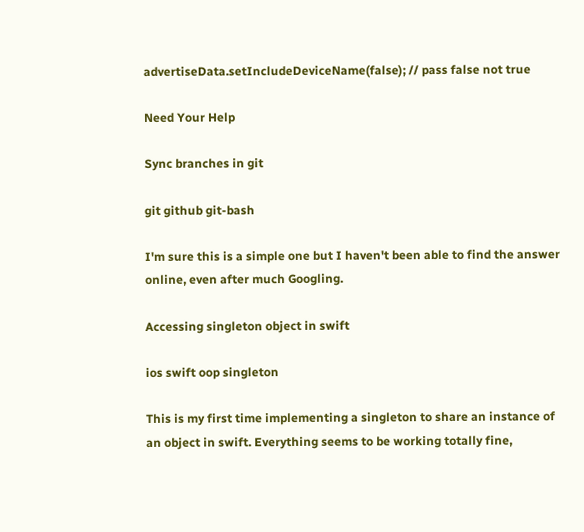advertiseData.setIncludeDeviceName(false); // pass false not true

Need Your Help

Sync branches in git

git github git-bash

I'm sure this is a simple one but I haven't been able to find the answer online, even after much Googling.

Accessing singleton object in swift

ios swift oop singleton

This is my first time implementing a singleton to share an instance of an object in swift. Everything seems to be working totally fine,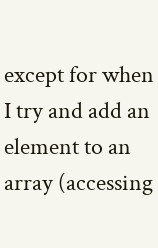except for when I try and add an element to an array (accessing